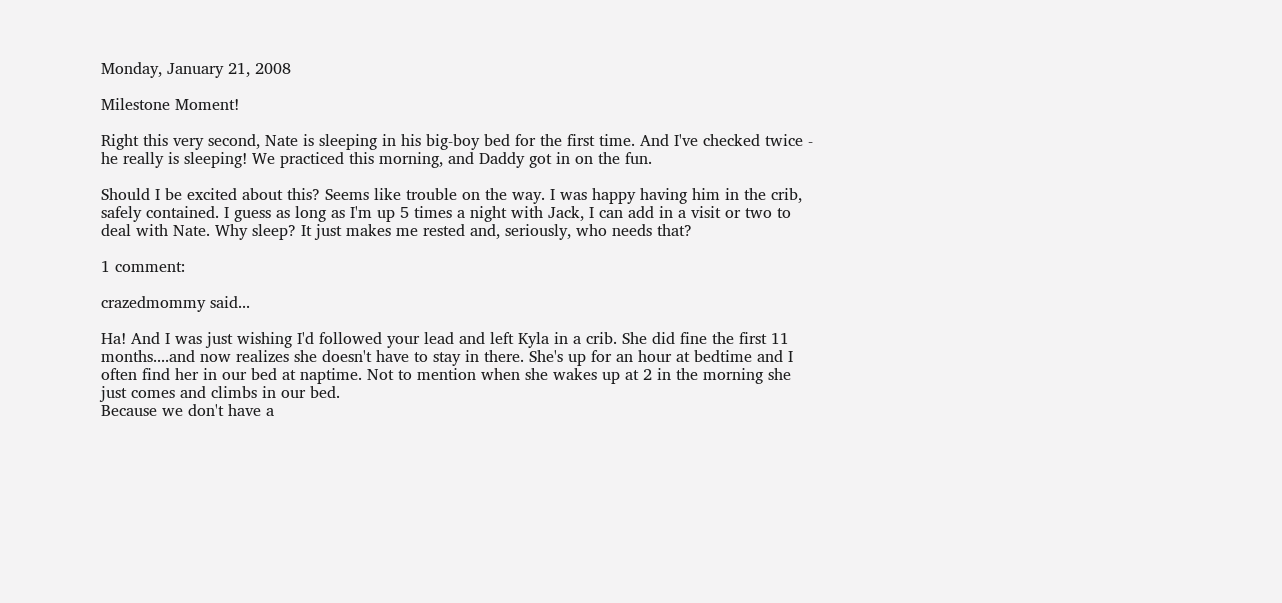Monday, January 21, 2008

Milestone Moment!

Right this very second, Nate is sleeping in his big-boy bed for the first time. And I've checked twice - he really is sleeping! We practiced this morning, and Daddy got in on the fun.

Should I be excited about this? Seems like trouble on the way. I was happy having him in the crib, safely contained. I guess as long as I'm up 5 times a night with Jack, I can add in a visit or two to deal with Nate. Why sleep? It just makes me rested and, seriously, who needs that?

1 comment:

crazedmommy said...

Ha! And I was just wishing I'd followed your lead and left Kyla in a crib. She did fine the first 11 months....and now realizes she doesn't have to stay in there. She's up for an hour at bedtime and I often find her in our bed at naptime. Not to mention when she wakes up at 2 in the morning she just comes and climbs in our bed.
Because we don't have a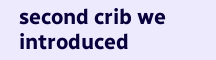second crib we introduced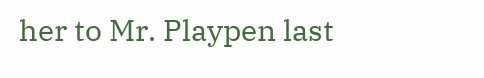her to Mr. Playpen last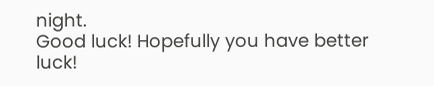night.
Good luck! Hopefully you have better luck!